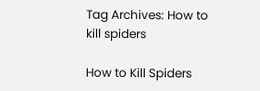Tag Archives: How to kill spiders

How to Kill Spiders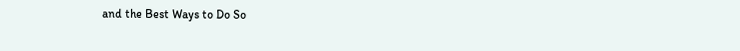and the Best Ways to Do So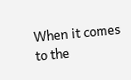When it comes to the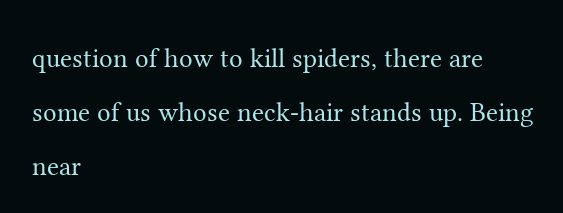question of how to kill spiders, there are some of us whose neck-hair stands up. Being near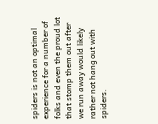spiders is not an optimal experience for a number of folks and even the proud lot that stomp them out after we run away would likely rather not hang out with spiders.